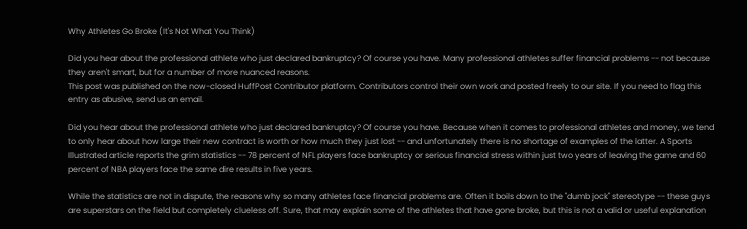Why Athletes Go Broke (It's Not What You Think)

Did you hear about the professional athlete who just declared bankruptcy? Of course you have. Many professional athletes suffer financial problems -- not because they aren't smart, but for a number of more nuanced reasons.
This post was published on the now-closed HuffPost Contributor platform. Contributors control their own work and posted freely to our site. If you need to flag this entry as abusive, send us an email.

Did you hear about the professional athlete who just declared bankruptcy? Of course you have. Because when it comes to professional athletes and money, we tend to only hear about how large their new contract is worth or how much they just lost -- and unfortunately there is no shortage of examples of the latter. A Sports Illustrated article reports the grim statistics -- 78 percent of NFL players face bankruptcy or serious financial stress within just two years of leaving the game and 60 percent of NBA players face the same dire results in five years.

While the statistics are not in dispute, the reasons why so many athletes face financial problems are. Often it boils down to the "dumb jock" stereotype -- these guys are superstars on the field but completely clueless off. Sure, that may explain some of the athletes that have gone broke, but this is not a valid or useful explanation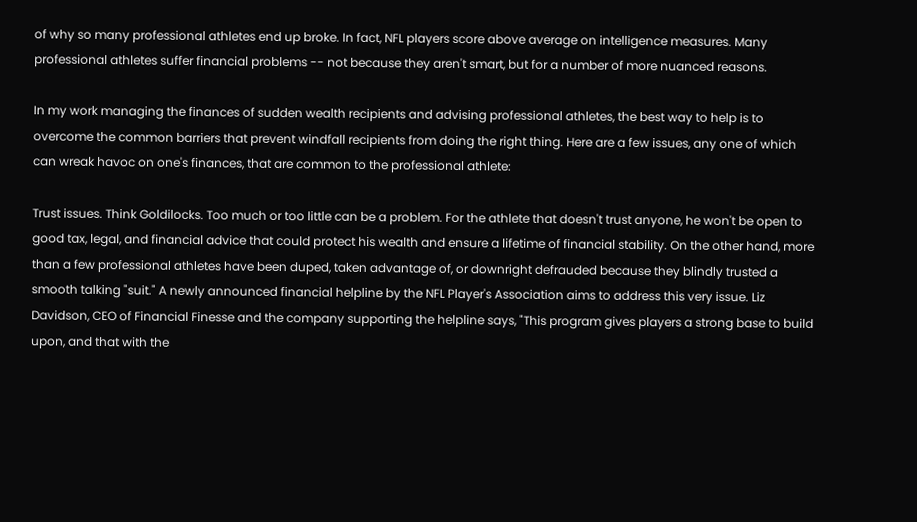of why so many professional athletes end up broke. In fact, NFL players score above average on intelligence measures. Many professional athletes suffer financial problems -- not because they aren't smart, but for a number of more nuanced reasons.

In my work managing the finances of sudden wealth recipients and advising professional athletes, the best way to help is to overcome the common barriers that prevent windfall recipients from doing the right thing. Here are a few issues, any one of which can wreak havoc on one's finances, that are common to the professional athlete:

Trust issues. Think Goldilocks. Too much or too little can be a problem. For the athlete that doesn't trust anyone, he won't be open to good tax, legal, and financial advice that could protect his wealth and ensure a lifetime of financial stability. On the other hand, more than a few professional athletes have been duped, taken advantage of, or downright defrauded because they blindly trusted a smooth talking "suit." A newly announced financial helpline by the NFL Player's Association aims to address this very issue. Liz Davidson, CEO of Financial Finesse and the company supporting the helpline says, "This program gives players a strong base to build upon, and that with the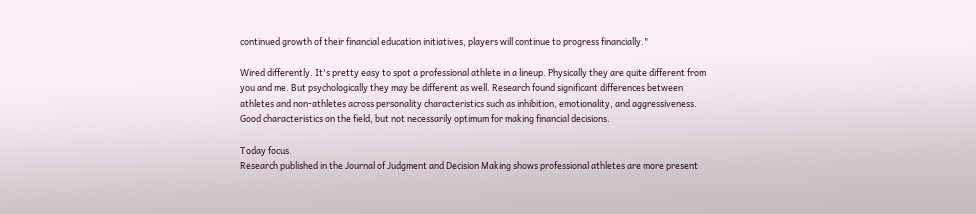continued growth of their financial education initiatives, players will continue to progress financially."

Wired differently. It's pretty easy to spot a professional athlete in a lineup. Physically they are quite different from you and me. But psychologically they may be different as well. Research found significant differences between athletes and non-athletes across personality characteristics such as inhibition, emotionality, and aggressiveness. Good characteristics on the field, but not necessarily optimum for making financial decisions.

Today focus.
Research published in the Journal of Judgment and Decision Making shows professional athletes are more present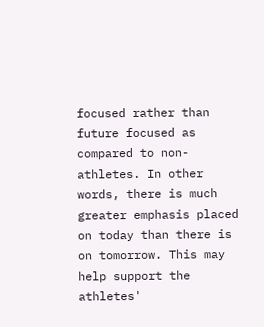focused rather than future focused as compared to non-athletes. In other words, there is much greater emphasis placed on today than there is on tomorrow. This may help support the athletes'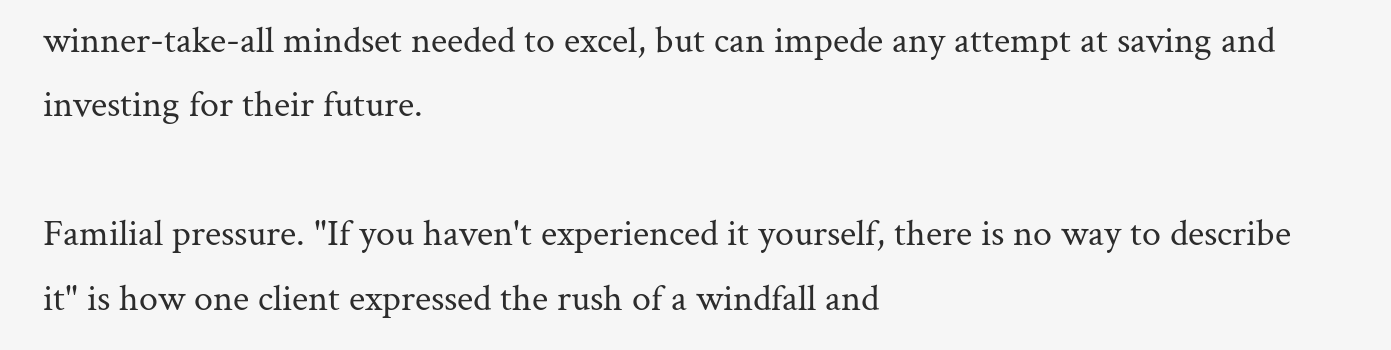winner-take-all mindset needed to excel, but can impede any attempt at saving and investing for their future.

Familial pressure. "If you haven't experienced it yourself, there is no way to describe it" is how one client expressed the rush of a windfall and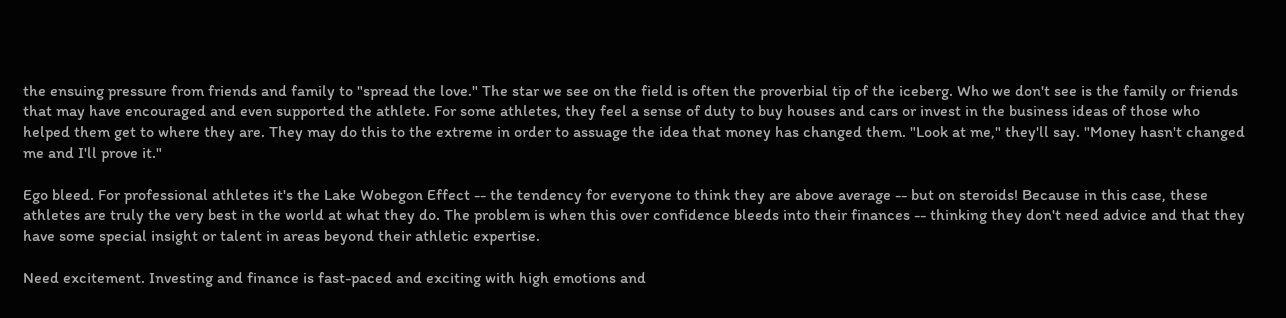the ensuing pressure from friends and family to "spread the love." The star we see on the field is often the proverbial tip of the iceberg. Who we don't see is the family or friends that may have encouraged and even supported the athlete. For some athletes, they feel a sense of duty to buy houses and cars or invest in the business ideas of those who helped them get to where they are. They may do this to the extreme in order to assuage the idea that money has changed them. "Look at me," they'll say. "Money hasn't changed me and I'll prove it."

Ego bleed. For professional athletes it's the Lake Wobegon Effect -- the tendency for everyone to think they are above average -- but on steroids! Because in this case, these athletes are truly the very best in the world at what they do. The problem is when this over confidence bleeds into their finances -- thinking they don't need advice and that they have some special insight or talent in areas beyond their athletic expertise.

Need excitement. Investing and finance is fast-paced and exciting with high emotions and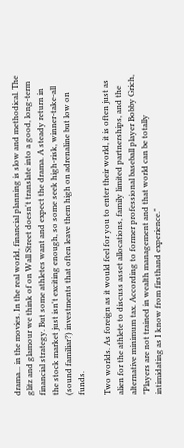drama... in the movies. In the real world, financial planning is slow and methodical. The glitz and glamour we think of on Wall Street doesn't translate into a good, long-term financial strategy. But some athletes want and expect the drama. A steady return in the stock market just isn't exciting enough, so some seek high-risk, winner-take-all (sound familiar?) investments that often leave them high on adrenaline but low on funds.

Two worlds. As foreign as it would feel for you to enter their world, it is often just as alien for the athlete to discuss asset allocations, family limited partnerships, and the alternative minimum tax. According to former professional baseball player Bobby Grich, "Players are not trained in wealth management and that world can be totally intimidating as I know from firsthand experience."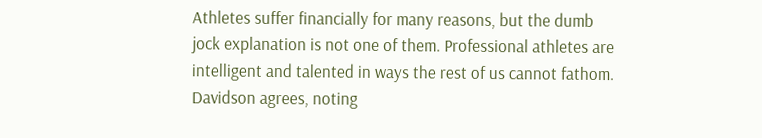Athletes suffer financially for many reasons, but the dumb jock explanation is not one of them. Professional athletes are intelligent and talented in ways the rest of us cannot fathom. Davidson agrees, noting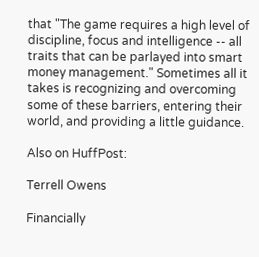that "The game requires a high level of discipline, focus and intelligence -- all traits that can be parlayed into smart money management." Sometimes all it takes is recognizing and overcoming some of these barriers, entering their world, and providing a little guidance.

Also on HuffPost:

Terrell Owens

Financially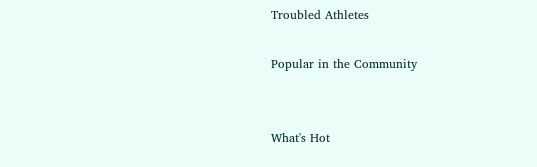Troubled Athletes

Popular in the Community


What's Hot